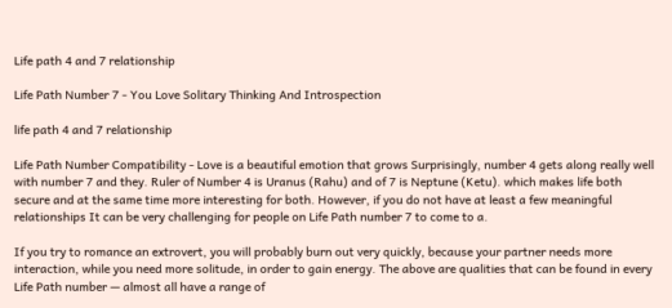Life path 4 and 7 relationship

Life Path Number 7 - You Love Solitary Thinking And Introspection

life path 4 and 7 relationship

Life Path Number Compatibility - Love is a beautiful emotion that grows Surprisingly, number 4 gets along really well with number 7 and they. Ruler of Number 4 is Uranus (Rahu) and of 7 is Neptune (Ketu). which makes life both secure and at the same time more interesting for both. However, if you do not have at least a few meaningful relationships It can be very challenging for people on Life Path number 7 to come to a.

If you try to romance an extrovert, you will probably burn out very quickly, because your partner needs more interaction, while you need more solitude, in order to gain energy. The above are qualities that can be found in every Life Path number — almost all have a range of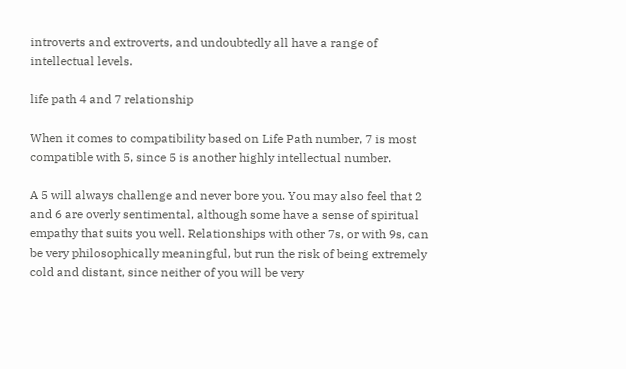introverts and extroverts, and undoubtedly all have a range of intellectual levels.

life path 4 and 7 relationship

When it comes to compatibility based on Life Path number, 7 is most compatible with 5, since 5 is another highly intellectual number.

A 5 will always challenge and never bore you. You may also feel that 2 and 6 are overly sentimental, although some have a sense of spiritual empathy that suits you well. Relationships with other 7s, or with 9s, can be very philosophically meaningful, but run the risk of being extremely cold and distant, since neither of you will be very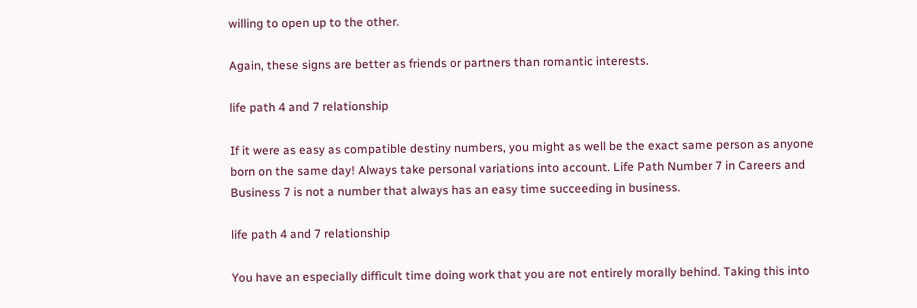willing to open up to the other.

Again, these signs are better as friends or partners than romantic interests.

life path 4 and 7 relationship

If it were as easy as compatible destiny numbers, you might as well be the exact same person as anyone born on the same day! Always take personal variations into account. Life Path Number 7 in Careers and Business 7 is not a number that always has an easy time succeeding in business.

life path 4 and 7 relationship

You have an especially difficult time doing work that you are not entirely morally behind. Taking this into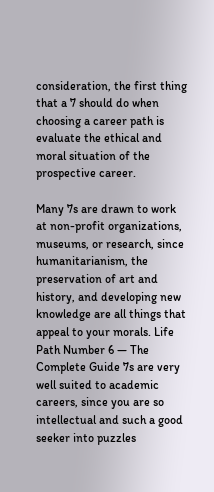consideration, the first thing that a 7 should do when choosing a career path is evaluate the ethical and moral situation of the prospective career.

Many 7s are drawn to work at non-profit organizations, museums, or research, since humanitarianism, the preservation of art and history, and developing new knowledge are all things that appeal to your morals. Life Path Number 6 — The Complete Guide 7s are very well suited to academic careers, since you are so intellectual and such a good seeker into puzzles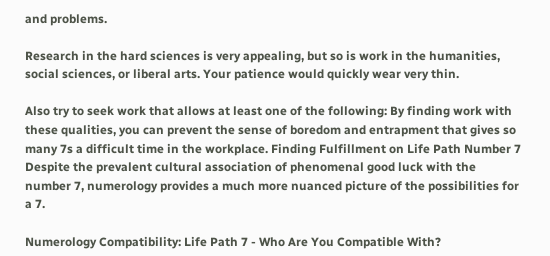and problems.

Research in the hard sciences is very appealing, but so is work in the humanities, social sciences, or liberal arts. Your patience would quickly wear very thin.

Also try to seek work that allows at least one of the following: By finding work with these qualities, you can prevent the sense of boredom and entrapment that gives so many 7s a difficult time in the workplace. Finding Fulfillment on Life Path Number 7 Despite the prevalent cultural association of phenomenal good luck with the number 7, numerology provides a much more nuanced picture of the possibilities for a 7.

Numerology Compatibility: Life Path 7 - Who Are You Compatible With?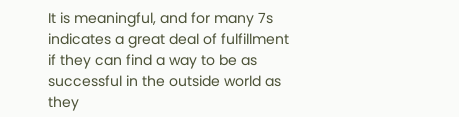It is meaningful, and for many 7s indicates a great deal of fulfillment if they can find a way to be as successful in the outside world as they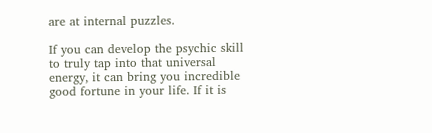are at internal puzzles.

If you can develop the psychic skill to truly tap into that universal energy, it can bring you incredible good fortune in your life. If it is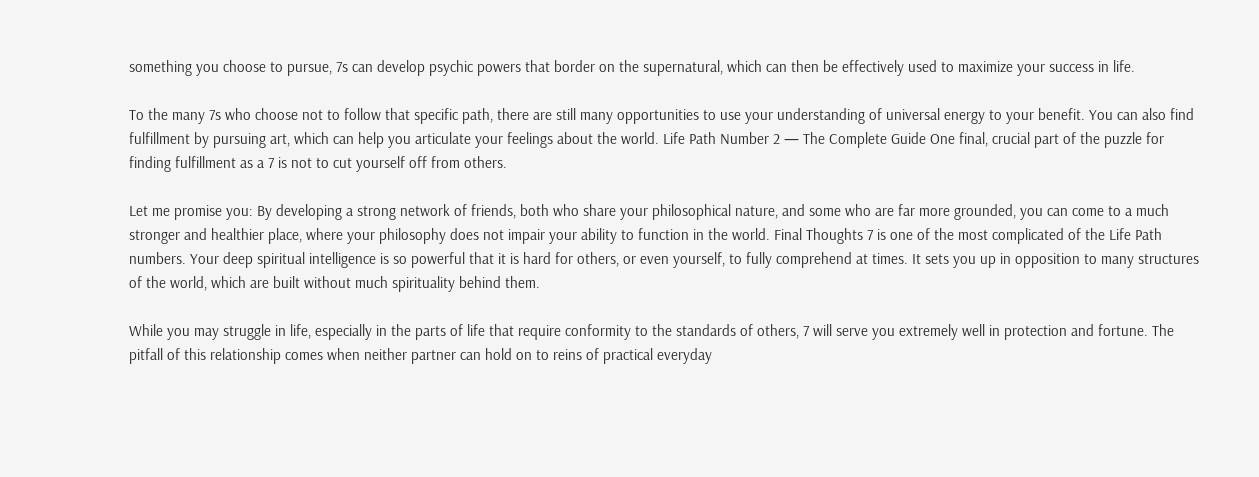something you choose to pursue, 7s can develop psychic powers that border on the supernatural, which can then be effectively used to maximize your success in life.

To the many 7s who choose not to follow that specific path, there are still many opportunities to use your understanding of universal energy to your benefit. You can also find fulfillment by pursuing art, which can help you articulate your feelings about the world. Life Path Number 2 — The Complete Guide One final, crucial part of the puzzle for finding fulfillment as a 7 is not to cut yourself off from others.

Let me promise you: By developing a strong network of friends, both who share your philosophical nature, and some who are far more grounded, you can come to a much stronger and healthier place, where your philosophy does not impair your ability to function in the world. Final Thoughts 7 is one of the most complicated of the Life Path numbers. Your deep spiritual intelligence is so powerful that it is hard for others, or even yourself, to fully comprehend at times. It sets you up in opposition to many structures of the world, which are built without much spirituality behind them.

While you may struggle in life, especially in the parts of life that require conformity to the standards of others, 7 will serve you extremely well in protection and fortune. The pitfall of this relationship comes when neither partner can hold on to reins of practical everyday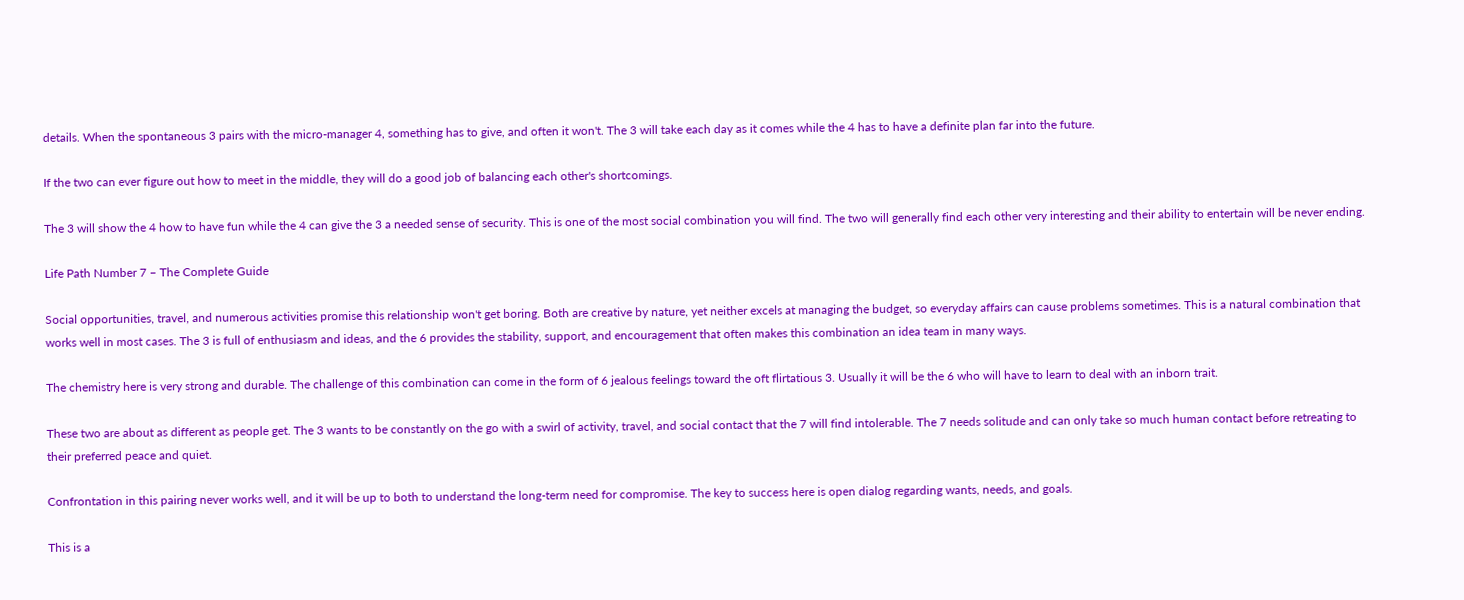details. When the spontaneous 3 pairs with the micro-manager 4, something has to give, and often it won't. The 3 will take each day as it comes while the 4 has to have a definite plan far into the future.

If the two can ever figure out how to meet in the middle, they will do a good job of balancing each other's shortcomings.

The 3 will show the 4 how to have fun while the 4 can give the 3 a needed sense of security. This is one of the most social combination you will find. The two will generally find each other very interesting and their ability to entertain will be never ending.

Life Path Number 7 – The Complete Guide

Social opportunities, travel, and numerous activities promise this relationship won't get boring. Both are creative by nature, yet neither excels at managing the budget, so everyday affairs can cause problems sometimes. This is a natural combination that works well in most cases. The 3 is full of enthusiasm and ideas, and the 6 provides the stability, support, and encouragement that often makes this combination an idea team in many ways.

The chemistry here is very strong and durable. The challenge of this combination can come in the form of 6 jealous feelings toward the oft flirtatious 3. Usually it will be the 6 who will have to learn to deal with an inborn trait.

These two are about as different as people get. The 3 wants to be constantly on the go with a swirl of activity, travel, and social contact that the 7 will find intolerable. The 7 needs solitude and can only take so much human contact before retreating to their preferred peace and quiet.

Confrontation in this pairing never works well, and it will be up to both to understand the long-term need for compromise. The key to success here is open dialog regarding wants, needs, and goals.

This is a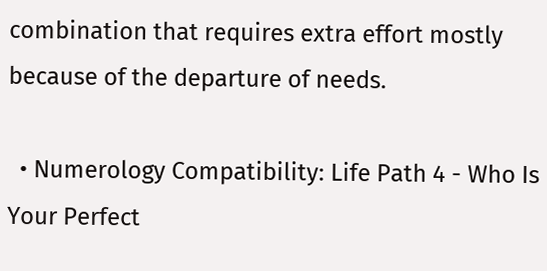combination that requires extra effort mostly because of the departure of needs.

  • Numerology Compatibility: Life Path 4 - Who Is Your Perfect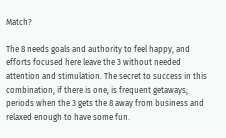Match?

The 8 needs goals and authority to feel happy, and efforts focused here leave the 3 without needed attention and stimulation. The secret to success in this combination, if there is one, is frequent getaways; periods when the 3 gets the 8 away from business and relaxed enough to have some fun.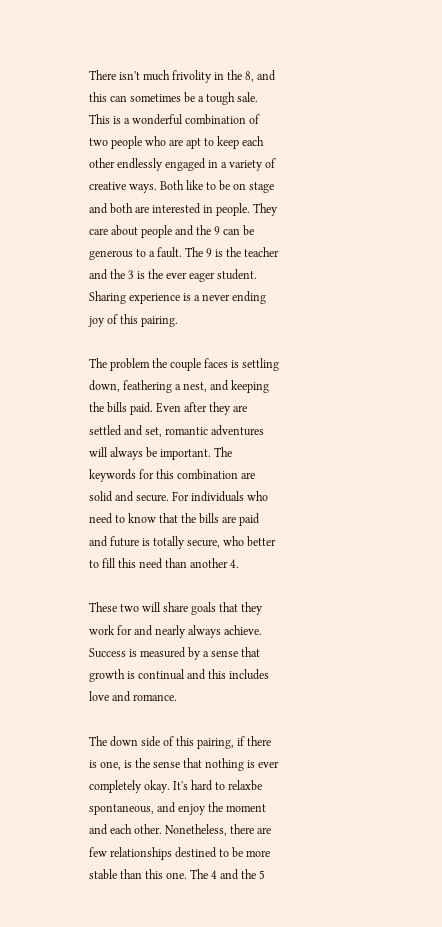There isn't much frivolity in the 8, and this can sometimes be a tough sale. This is a wonderful combination of two people who are apt to keep each other endlessly engaged in a variety of creative ways. Both like to be on stage and both are interested in people. They care about people and the 9 can be generous to a fault. The 9 is the teacher and the 3 is the ever eager student. Sharing experience is a never ending joy of this pairing.

The problem the couple faces is settling down, feathering a nest, and keeping the bills paid. Even after they are settled and set, romantic adventures will always be important. The keywords for this combination are solid and secure. For individuals who need to know that the bills are paid and future is totally secure, who better to fill this need than another 4.

These two will share goals that they work for and nearly always achieve. Success is measured by a sense that growth is continual and this includes love and romance.

The down side of this pairing, if there is one, is the sense that nothing is ever completely okay. It's hard to relaxbe spontaneous, and enjoy the moment and each other. Nonetheless, there are few relationships destined to be more stable than this one. The 4 and the 5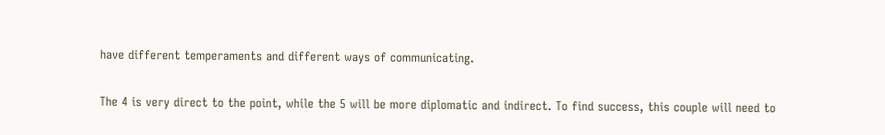have different temperaments and different ways of communicating.

The 4 is very direct to the point, while the 5 will be more diplomatic and indirect. To find success, this couple will need to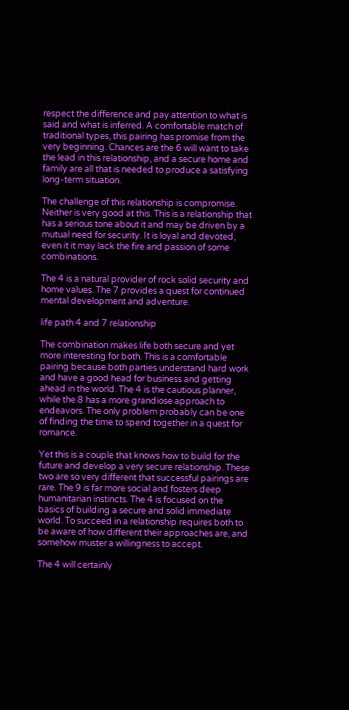respect the difference and pay attention to what is said and what is inferred. A comfortable match of traditional types, this pairing has promise from the very beginning. Chances are the 6 will want to take the lead in this relationship, and a secure home and family are all that is needed to produce a satisfying long-term situation.

The challenge of this relationship is compromise. Neither is very good at this. This is a relationship that has a serious tone about it and may be driven by a mutual need for security. It is loyal and devoted, even it it may lack the fire and passion of some combinations.

The 4 is a natural provider of rock solid security and home values. The 7 provides a quest for continued mental development and adventure.

life path 4 and 7 relationship

The combination makes life both secure and yet more interesting for both. This is a comfortable pairing because both parties understand hard work and have a good head for business and getting ahead in the world. The 4 is the cautious planner, while the 8 has a more grandiose approach to endeavors. The only problem probably can be one of finding the time to spend together in a quest for romance.

Yet this is a couple that knows how to build for the future and develop a very secure relationship. These two are so very different that successful pairings are rare. The 9 is far more social and fosters deep humanitarian instincts. The 4 is focused on the basics of building a secure and solid immediate world. To succeed in a relationship requires both to be aware of how different their approaches are, and somehow muster a willingness to accept.

The 4 will certainly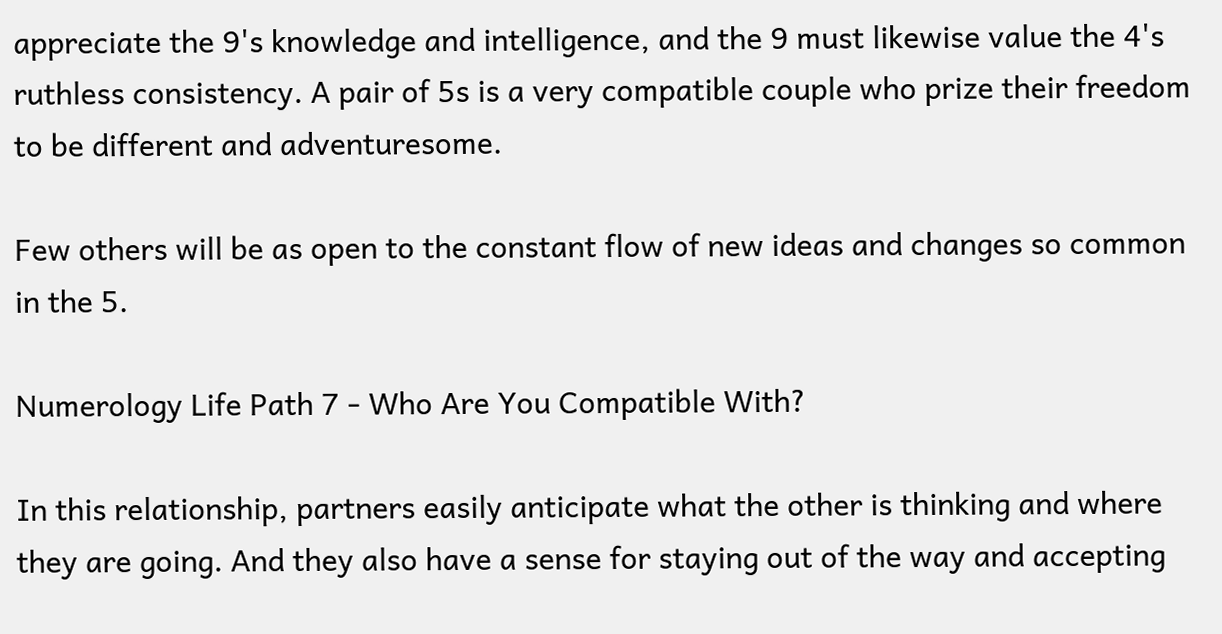appreciate the 9's knowledge and intelligence, and the 9 must likewise value the 4's ruthless consistency. A pair of 5s is a very compatible couple who prize their freedom to be different and adventuresome.

Few others will be as open to the constant flow of new ideas and changes so common in the 5.

Numerology Life Path 7 - Who Are You Compatible With?

In this relationship, partners easily anticipate what the other is thinking and where they are going. And they also have a sense for staying out of the way and accepting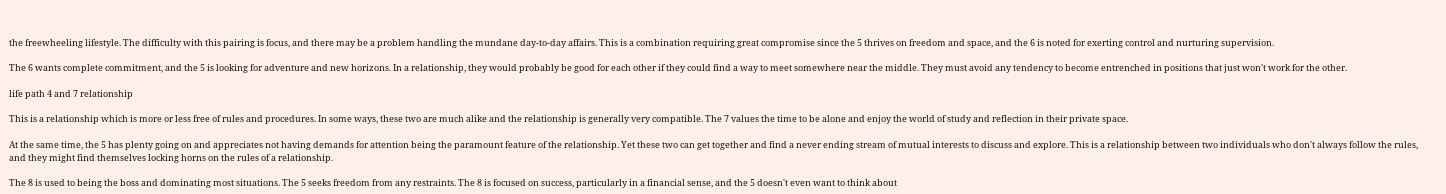the freewheeling lifestyle. The difficulty with this pairing is focus, and there may be a problem handling the mundane day-to-day affairs. This is a combination requiring great compromise since the 5 thrives on freedom and space, and the 6 is noted for exerting control and nurturing supervision.

The 6 wants complete commitment, and the 5 is looking for adventure and new horizons. In a relationship, they would probably be good for each other if they could find a way to meet somewhere near the middle. They must avoid any tendency to become entrenched in positions that just won't work for the other.

life path 4 and 7 relationship

This is a relationship which is more or less free of rules and procedures. In some ways, these two are much alike and the relationship is generally very compatible. The 7 values the time to be alone and enjoy the world of study and reflection in their private space.

At the same time, the 5 has plenty going on and appreciates not having demands for attention being the paramount feature of the relationship. Yet these two can get together and find a never ending stream of mutual interests to discuss and explore. This is a relationship between two individuals who don't always follow the rules, and they might find themselves locking horns on the rules of a relationship.

The 8 is used to being the boss and dominating most situations. The 5 seeks freedom from any restraints. The 8 is focused on success, particularly in a financial sense, and the 5 doesn't even want to think about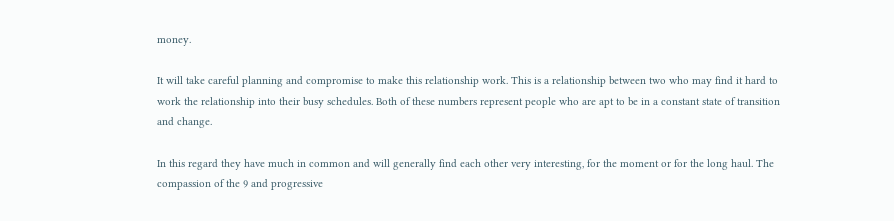money.

It will take careful planning and compromise to make this relationship work. This is a relationship between two who may find it hard to work the relationship into their busy schedules. Both of these numbers represent people who are apt to be in a constant state of transition and change.

In this regard they have much in common and will generally find each other very interesting, for the moment or for the long haul. The compassion of the 9 and progressive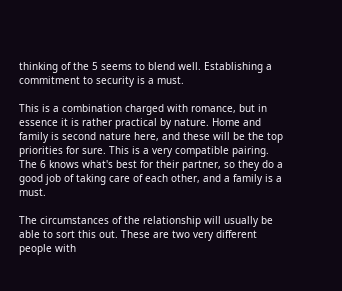thinking of the 5 seems to blend well. Establishing a commitment to security is a must.

This is a combination charged with romance, but in essence it is rather practical by nature. Home and family is second nature here, and these will be the top priorities for sure. This is a very compatible pairing. The 6 knows what's best for their partner, so they do a good job of taking care of each other, and a family is a must.

The circumstances of the relationship will usually be able to sort this out. These are two very different people with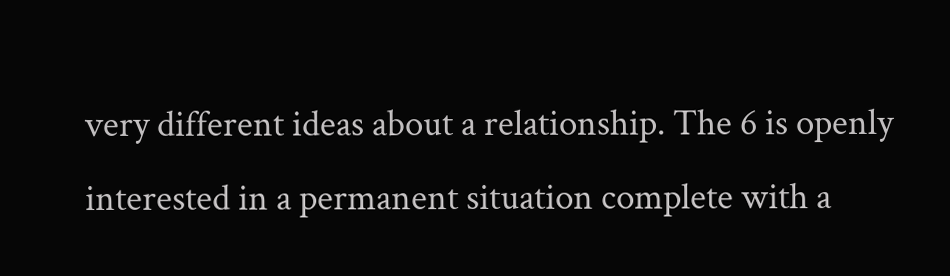very different ideas about a relationship. The 6 is openly interested in a permanent situation complete with a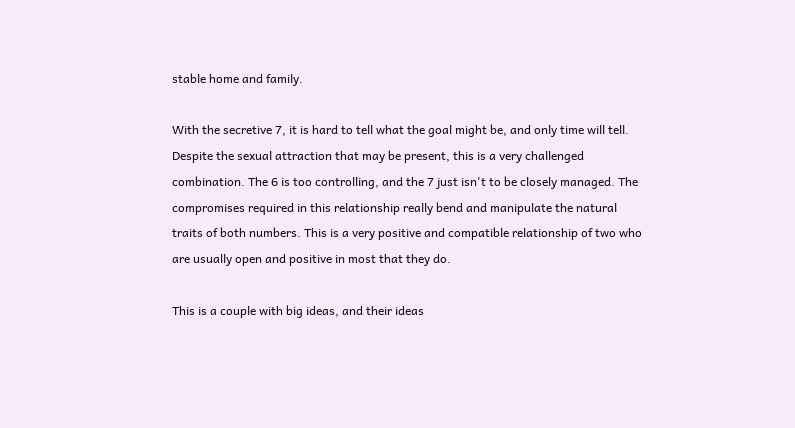stable home and family.

With the secretive 7, it is hard to tell what the goal might be, and only time will tell. Despite the sexual attraction that may be present, this is a very challenged combination. The 6 is too controlling, and the 7 just isn't to be closely managed. The compromises required in this relationship really bend and manipulate the natural traits of both numbers. This is a very positive and compatible relationship of two who are usually open and positive in most that they do.

This is a couple with big ideas, and their ideas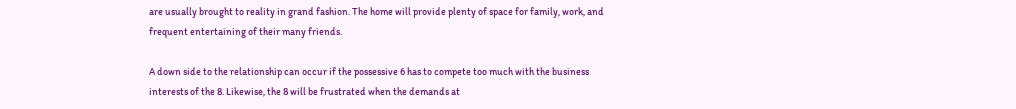are usually brought to reality in grand fashion. The home will provide plenty of space for family, work, and frequent entertaining of their many friends.

A down side to the relationship can occur if the possessive 6 has to compete too much with the business interests of the 8. Likewise, the 8 will be frustrated when the demands at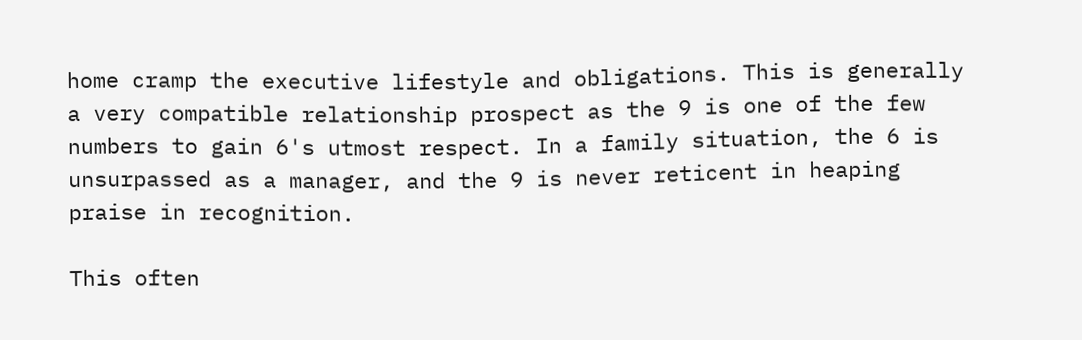home cramp the executive lifestyle and obligations. This is generally a very compatible relationship prospect as the 9 is one of the few numbers to gain 6's utmost respect. In a family situation, the 6 is unsurpassed as a manager, and the 9 is never reticent in heaping praise in recognition.

This often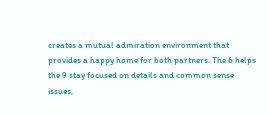creates a mutual admiration environment that provides a happy home for both partners. The 6 helps the 9 stay focused on details and common sense issues,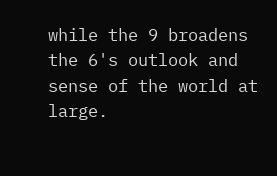while the 9 broadens the 6's outlook and sense of the world at large.